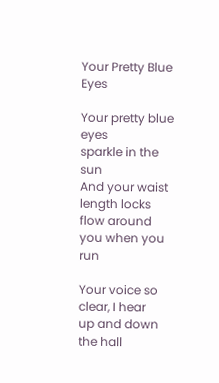Your Pretty Blue Eyes

Your pretty blue eyes
sparkle in the sun
And your waist length locks
flow around you when you run

Your voice so clear, I hear
up and down the hall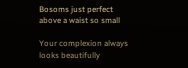Bosoms just perfect
above a waist so small

Your complexion always
looks beautifully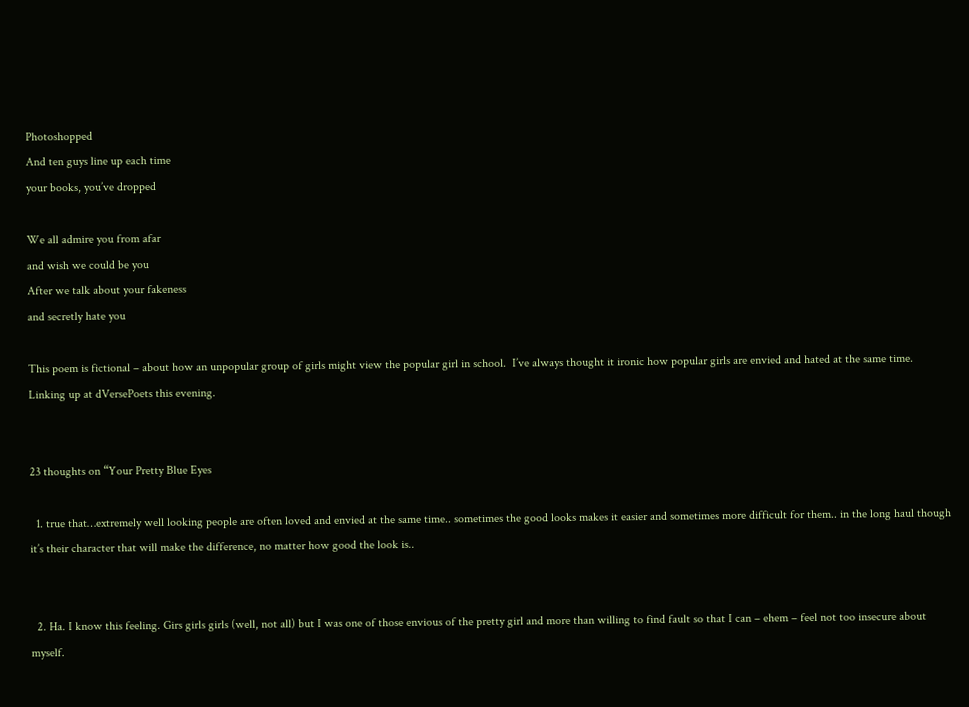Photoshopped
And ten guys line up each time
your books, you’ve dropped

We all admire you from afar
and wish we could be you
After we talk about your fakeness
and secretly hate you

This poem is fictional – about how an unpopular group of girls might view the popular girl in school.  I’ve always thought it ironic how popular girls are envied and hated at the same time. Linking up at dVersePoets this evening.


23 thoughts on “Your Pretty Blue Eyes

  1. true that…extremely well looking people are often loved and envied at the same time.. sometimes the good looks makes it easier and sometimes more difficult for them.. in the long haul though it’s their character that will make the difference, no matter how good the look is..


  2. Ha. I know this feeling. Girs girls girls (well, not all) but I was one of those envious of the pretty girl and more than willing to find fault so that I can – ehem – feel not too insecure about myself.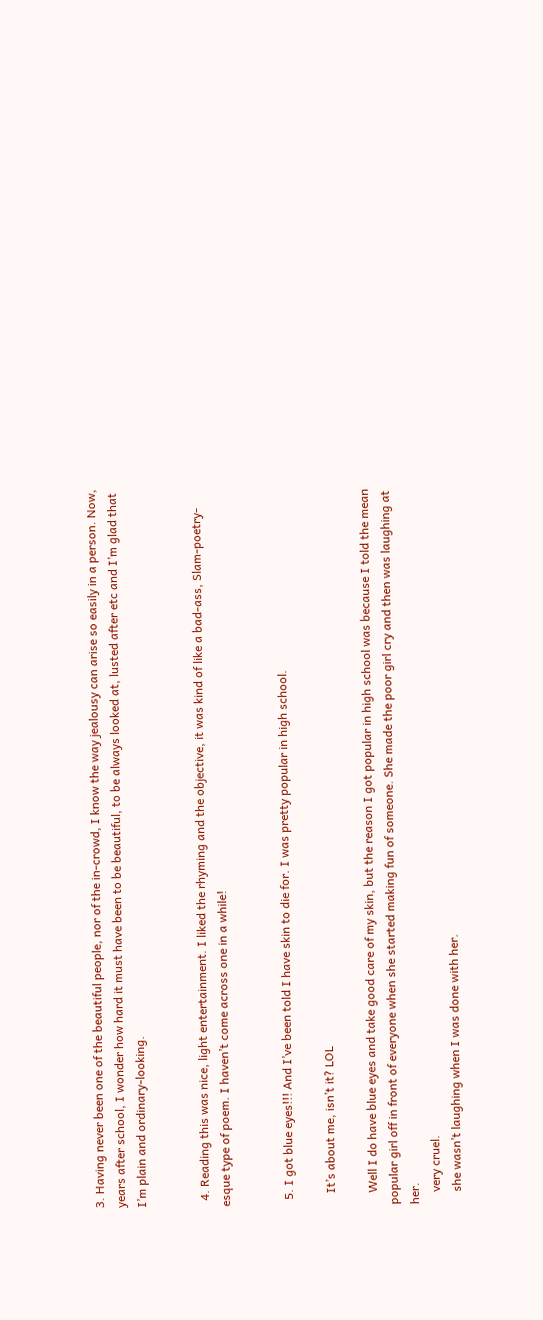3. Having never been one of the beautiful people, nor of the in-crowd, I know the way jealousy can arise so easily in a person. Now, years after school, I wonder how hard it must have been to be beautiful, to be always looked at, lusted after etc and I’m glad that I’m plain and ordinary-looking.


  4. Reading this was nice, light entertainment. I liked the rhyming and the objective, it was kind of like a bad-ass, Slam-poetry-esque type of poem. I haven’t come across one in a while!


  5. I got blue eyes!!! And I’ve been told I have skin to die for. I was pretty popular in high school.

    It’s about me, isn’t it? LOL

    Well I do have blue eyes and take good care of my skin, but the reason I got popular in high school was because I told the mean popular girl off in front of everyone when she started making fun of someone. She made the poor girl cry and then was laughing at her.
    very cruel.
    she wasn’t laughing when I was done with her.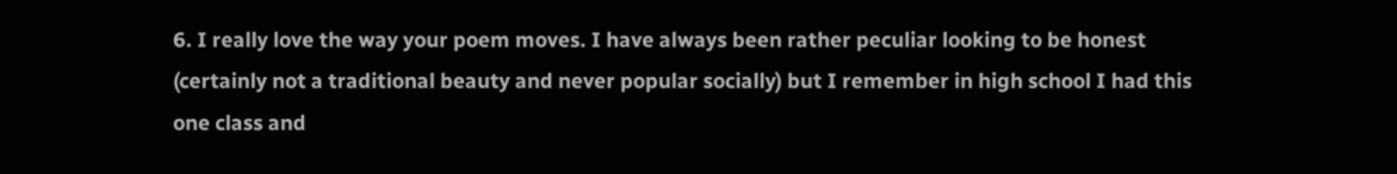6. I really love the way your poem moves. I have always been rather peculiar looking to be honest (certainly not a traditional beauty and never popular socially) but I remember in high school I had this one class and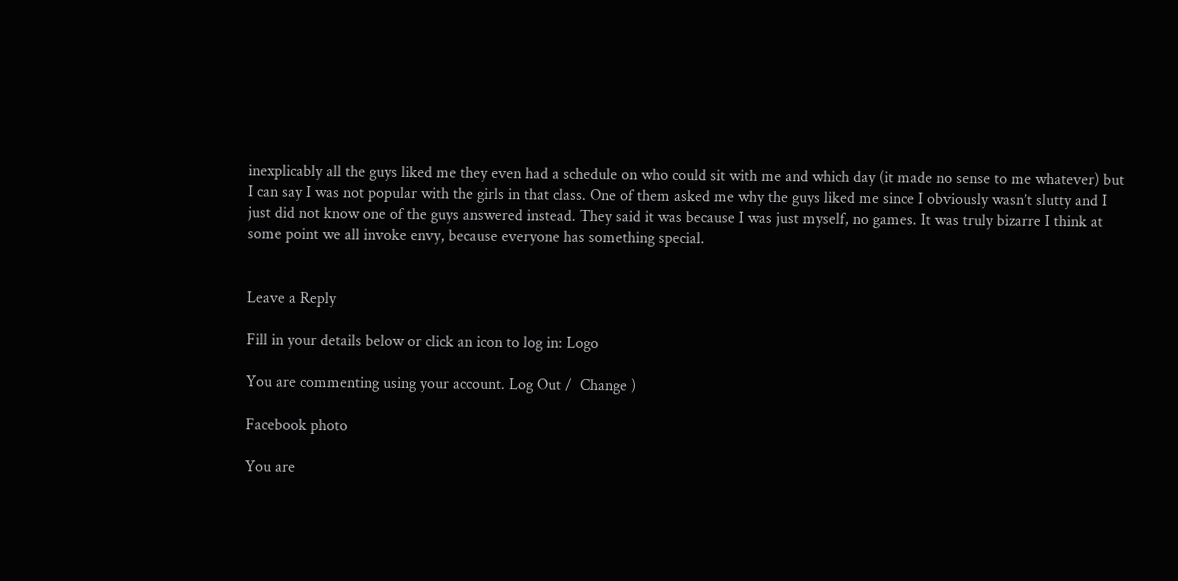inexplicably all the guys liked me they even had a schedule on who could sit with me and which day (it made no sense to me whatever) but I can say I was not popular with the girls in that class. One of them asked me why the guys liked me since I obviously wasn’t slutty and I just did not know one of the guys answered instead. They said it was because I was just myself, no games. It was truly bizarre I think at some point we all invoke envy, because everyone has something special.


Leave a Reply

Fill in your details below or click an icon to log in: Logo

You are commenting using your account. Log Out /  Change )

Facebook photo

You are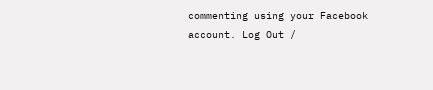commenting using your Facebook account. Log Out /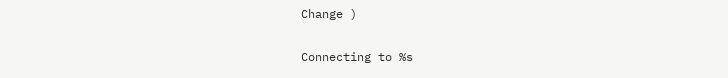Change )

Connecting to %s